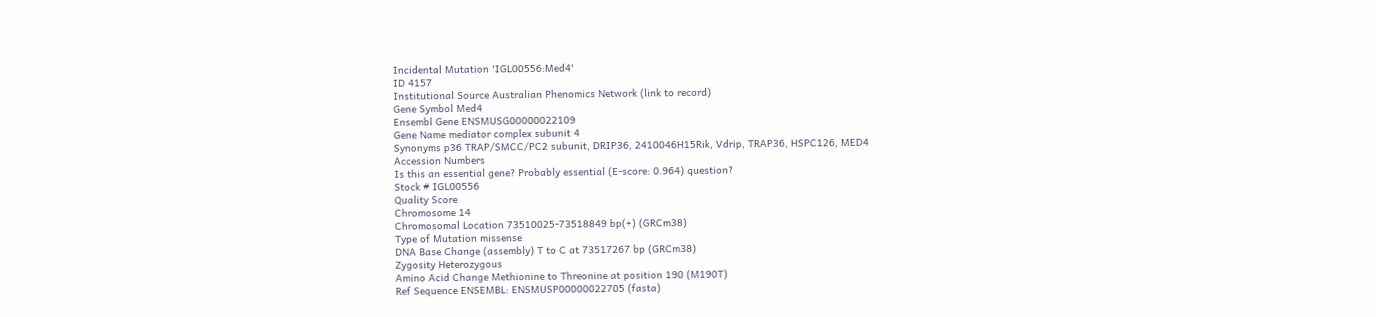Incidental Mutation 'IGL00556:Med4'
ID 4157
Institutional Source Australian Phenomics Network (link to record)
Gene Symbol Med4
Ensembl Gene ENSMUSG00000022109
Gene Name mediator complex subunit 4
Synonyms p36 TRAP/SMCC/PC2 subunit, DRIP36, 2410046H15Rik, Vdrip, TRAP36, HSPC126, MED4
Accession Numbers
Is this an essential gene? Probably essential (E-score: 0.964) question?
Stock # IGL00556
Quality Score
Chromosome 14
Chromosomal Location 73510025-73518849 bp(+) (GRCm38)
Type of Mutation missense
DNA Base Change (assembly) T to C at 73517267 bp (GRCm38)
Zygosity Heterozygous
Amino Acid Change Methionine to Threonine at position 190 (M190T)
Ref Sequence ENSEMBL: ENSMUSP00000022705 (fasta)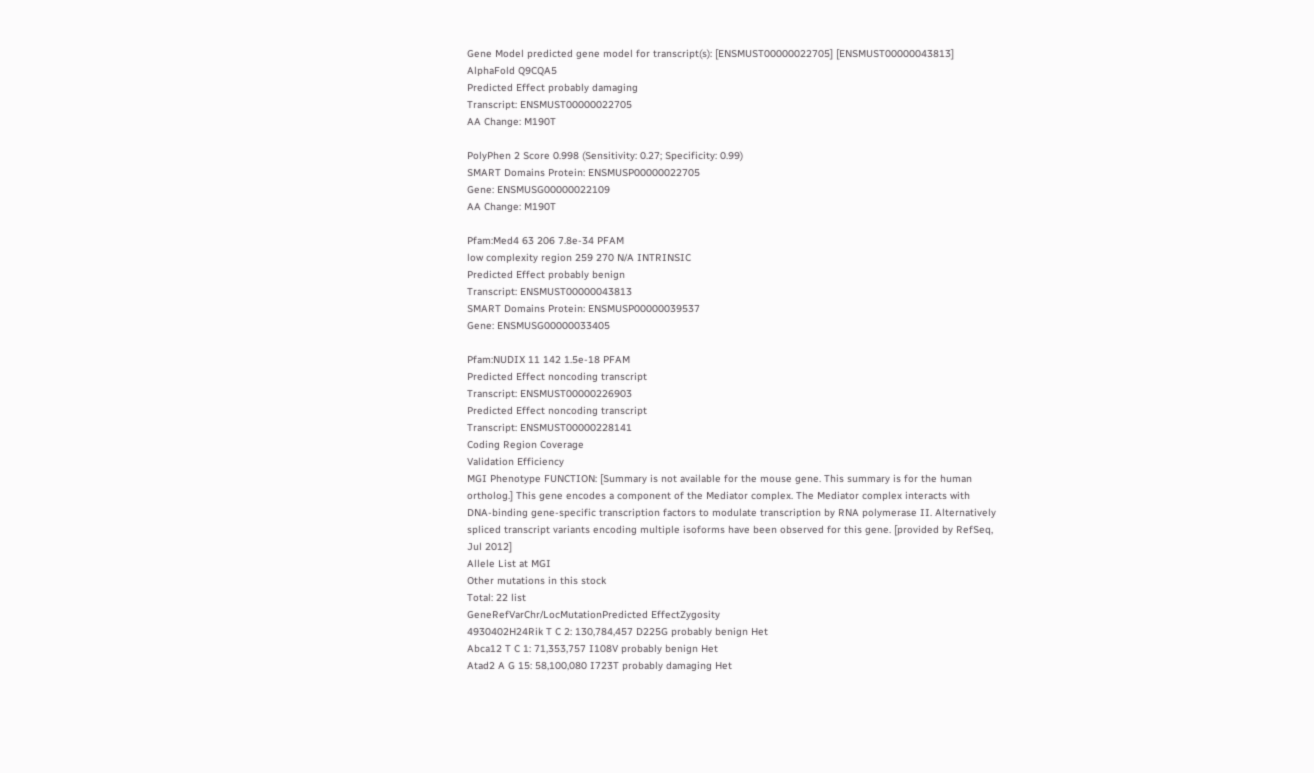Gene Model predicted gene model for transcript(s): [ENSMUST00000022705] [ENSMUST00000043813]
AlphaFold Q9CQA5
Predicted Effect probably damaging
Transcript: ENSMUST00000022705
AA Change: M190T

PolyPhen 2 Score 0.998 (Sensitivity: 0.27; Specificity: 0.99)
SMART Domains Protein: ENSMUSP00000022705
Gene: ENSMUSG00000022109
AA Change: M190T

Pfam:Med4 63 206 7.8e-34 PFAM
low complexity region 259 270 N/A INTRINSIC
Predicted Effect probably benign
Transcript: ENSMUST00000043813
SMART Domains Protein: ENSMUSP00000039537
Gene: ENSMUSG00000033405

Pfam:NUDIX 11 142 1.5e-18 PFAM
Predicted Effect noncoding transcript
Transcript: ENSMUST00000226903
Predicted Effect noncoding transcript
Transcript: ENSMUST00000228141
Coding Region Coverage
Validation Efficiency
MGI Phenotype FUNCTION: [Summary is not available for the mouse gene. This summary is for the human ortholog.] This gene encodes a component of the Mediator complex. The Mediator complex interacts with DNA-binding gene-specific transcription factors to modulate transcription by RNA polymerase II. Alternatively spliced transcript variants encoding multiple isoforms have been observed for this gene. [provided by RefSeq, Jul 2012]
Allele List at MGI
Other mutations in this stock
Total: 22 list
GeneRefVarChr/LocMutationPredicted EffectZygosity
4930402H24Rik T C 2: 130,784,457 D225G probably benign Het
Abca12 T C 1: 71,353,757 I108V probably benign Het
Atad2 A G 15: 58,100,080 I723T probably damaging Het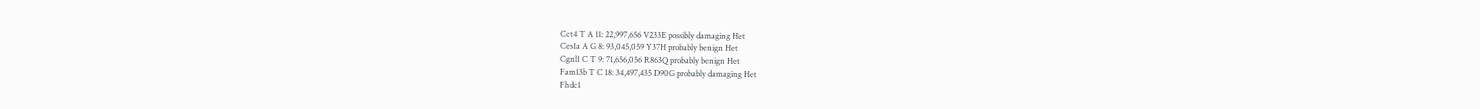Cct4 T A 11: 22,997,656 V233E possibly damaging Het
Ces1a A G 8: 93,045,059 Y37H probably benign Het
Cgnl1 C T 9: 71,656,056 R863Q probably benign Het
Fam13b T C 18: 34,497,435 D90G probably damaging Het
Fhdc1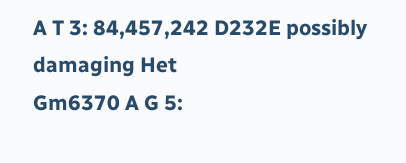A T 3: 84,457,242 D232E possibly damaging Het
Gm6370 A G 5: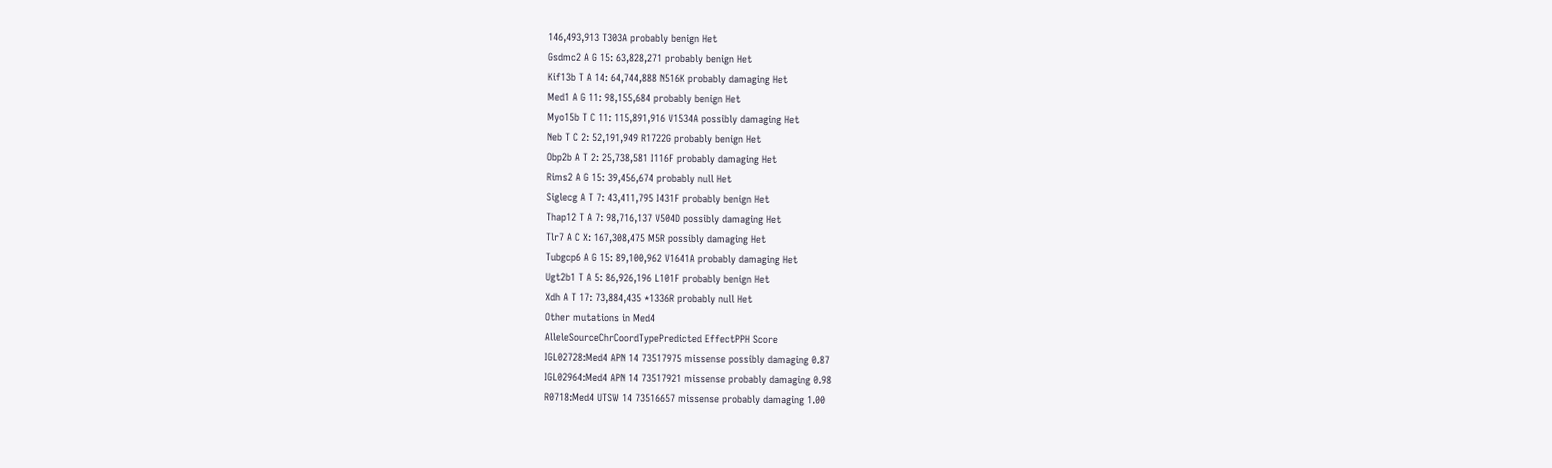146,493,913 T303A probably benign Het
Gsdmc2 A G 15: 63,828,271 probably benign Het
Kif13b T A 14: 64,744,888 N516K probably damaging Het
Med1 A G 11: 98,155,684 probably benign Het
Myo15b T C 11: 115,891,916 V1534A possibly damaging Het
Neb T C 2: 52,191,949 R1722G probably benign Het
Obp2b A T 2: 25,738,581 I116F probably damaging Het
Rims2 A G 15: 39,456,674 probably null Het
Siglecg A T 7: 43,411,795 I431F probably benign Het
Thap12 T A 7: 98,716,137 V504D possibly damaging Het
Tlr7 A C X: 167,308,475 M5R possibly damaging Het
Tubgcp6 A G 15: 89,100,962 V1641A probably damaging Het
Ugt2b1 T A 5: 86,926,196 L101F probably benign Het
Xdh A T 17: 73,884,435 *1336R probably null Het
Other mutations in Med4
AlleleSourceChrCoordTypePredicted EffectPPH Score
IGL02728:Med4 APN 14 73517975 missense possibly damaging 0.87
IGL02964:Med4 APN 14 73517921 missense probably damaging 0.98
R0718:Med4 UTSW 14 73516657 missense probably damaging 1.00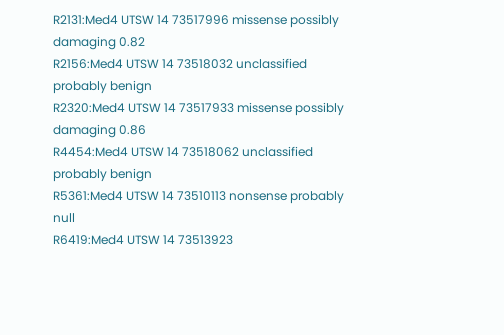R2131:Med4 UTSW 14 73517996 missense possibly damaging 0.82
R2156:Med4 UTSW 14 73518032 unclassified probably benign
R2320:Med4 UTSW 14 73517933 missense possibly damaging 0.86
R4454:Med4 UTSW 14 73518062 unclassified probably benign
R5361:Med4 UTSW 14 73510113 nonsense probably null
R6419:Med4 UTSW 14 73513923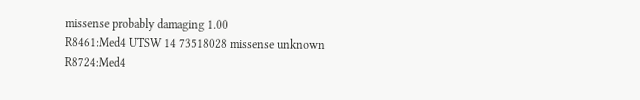missense probably damaging 1.00
R8461:Med4 UTSW 14 73518028 missense unknown
R8724:Med4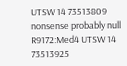UTSW 14 73513809 nonsense probably null
R9172:Med4 UTSW 14 73513925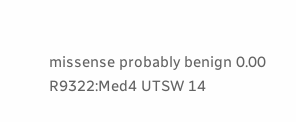missense probably benign 0.00
R9322:Med4 UTSW 14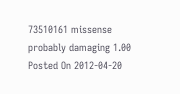73510161 missense probably damaging 1.00
Posted On 2012-04-20